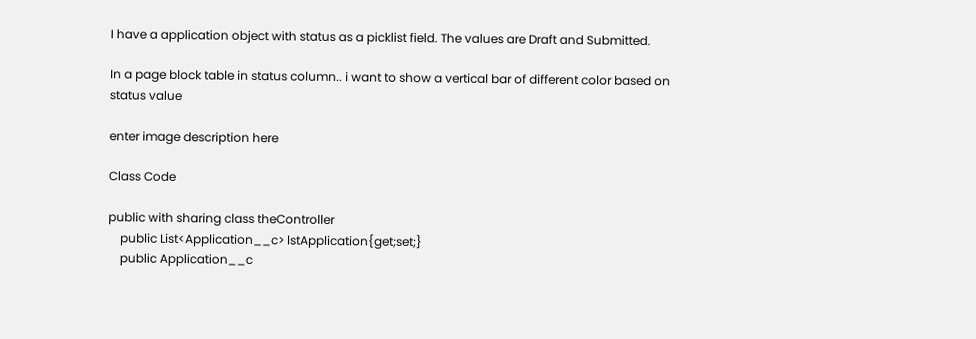I have a application object with status as a picklist field. The values are Draft and Submitted.

In a page block table in status column.. i want to show a vertical bar of different color based on status value

enter image description here

Class Code

public with sharing class theController
    public List<Application__c> lstApplication{get;set;}
    public Application__c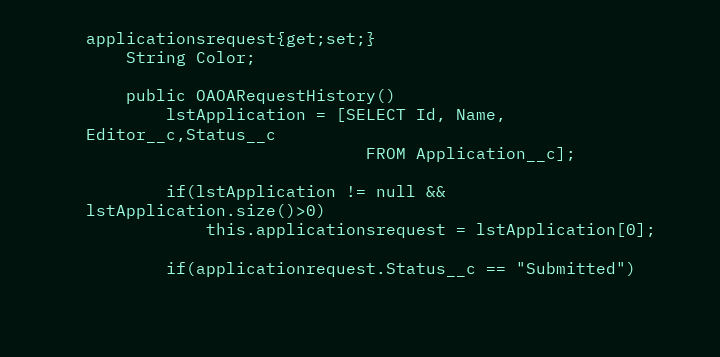applicationsrequest{get;set;}
    String Color;

    public OAOARequestHistory()
        lstApplication = [SELECT Id, Name, Editor__c,Status__c
                            FROM Application__c];

        if(lstApplication != null && lstApplication.size()>0)
            this.applicationsrequest = lstApplication[0];

        if(applicationrequest.Status__c == "Submitted")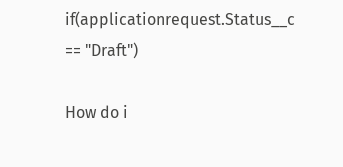if(applicationrequest.Status__c == "Draft")

How do i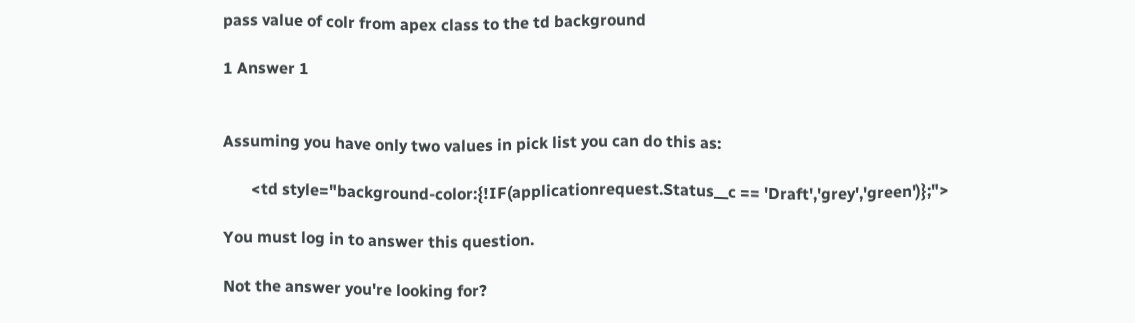pass value of colr from apex class to the td background

1 Answer 1


Assuming you have only two values in pick list you can do this as:

       <td style="background-color:{!IF(applicationrequest.Status__c == 'Draft','grey','green')};">

You must log in to answer this question.

Not the answer you're looking for?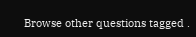Browse other questions tagged .